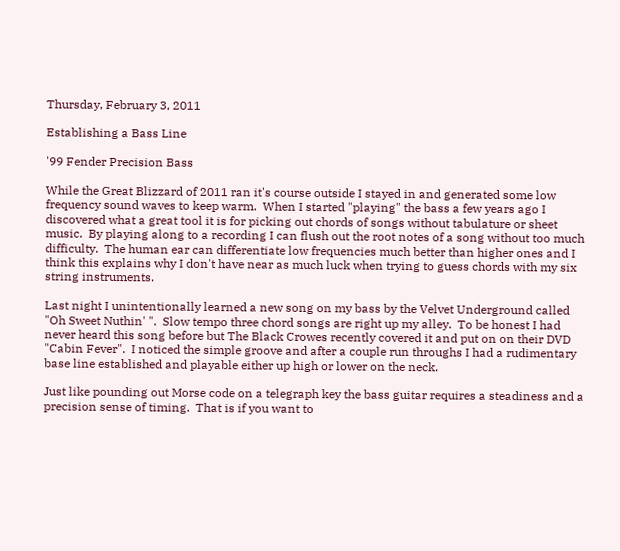Thursday, February 3, 2011

Establishing a Bass Line

'99 Fender Precision Bass

While the Great Blizzard of 2011 ran it's course outside I stayed in and generated some low frequency sound waves to keep warm.  When I started "playing" the bass a few years ago I discovered what a great tool it is for picking out chords of songs without tabulature or sheet music.  By playing along to a recording I can flush out the root notes of a song without too much difficulty.  The human ear can differentiate low frequencies much better than higher ones and I think this explains why I don't have near as much luck when trying to guess chords with my six string instruments.

Last night I unintentionally learned a new song on my bass by the Velvet Underground called "Oh Sweet Nuthin' ".  Slow tempo three chord songs are right up my alley.  To be honest I had never heard this song before but The Black Crowes recently covered it and put on on their DVD "Cabin Fever".  I noticed the simple groove and after a couple run throughs I had a rudimentary base line established and playable either up high or lower on the neck.

Just like pounding out Morse code on a telegraph key the bass guitar requires a steadiness and a precision sense of timing.  That is if you want to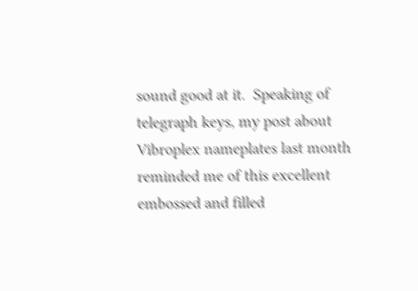sound good at it.  Speaking of telegraph keys, my post about Vibroplex nameplates last month reminded me of this excellent embossed and filled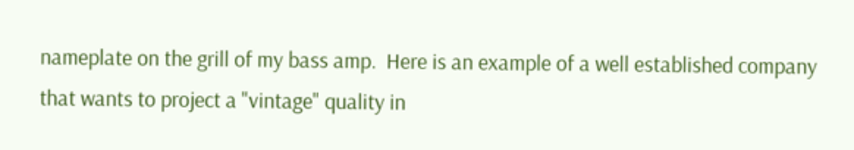nameplate on the grill of my bass amp.  Here is an example of a well established company that wants to project a "vintage" quality in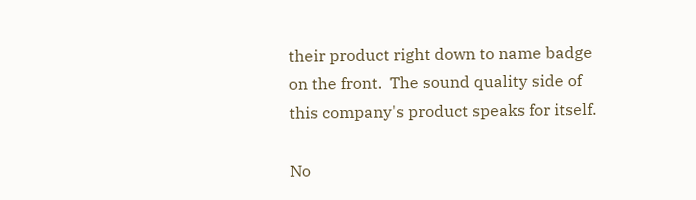their product right down to name badge on the front.  The sound quality side of this company's product speaks for itself.

No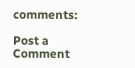comments:

Post a Comment